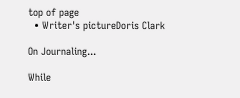top of page
  • Writer's pictureDoris Clark

On Journaling...

While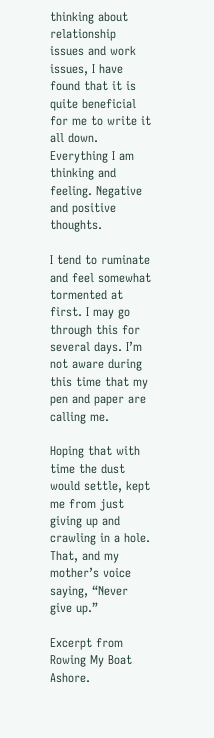thinking about relationship issues and work issues, I have found that it is quite beneficial for me to write it all down. Everything I am thinking and feeling. Negative and positive thoughts.

I tend to ruminate and feel somewhat tormented at first. I may go through this for several days. I’m not aware during this time that my pen and paper are calling me.

Hoping that with time the dust would settle, kept me from just giving up and crawling in a hole. That, and my mother’s voice saying, “Never give up.”

Excerpt from Rowing My Boat Ashore.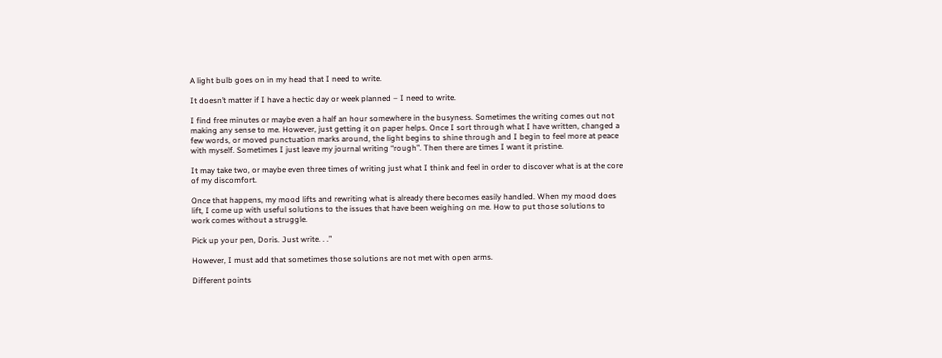A light bulb goes on in my head that I need to write.

It doesn’t matter if I have a hectic day or week planned – I need to write.

I find free minutes or maybe even a half an hour somewhere in the busyness. Sometimes the writing comes out not making any sense to me. However, just getting it on paper helps. Once I sort through what I have written, changed a few words, or moved punctuation marks around, the light begins to shine through and I begin to feel more at peace with myself. Sometimes I just leave my journal writing “rough”. Then there are times I want it pristine.

It may take two, or maybe even three times of writing just what I think and feel in order to discover what is at the core of my discomfort.

Once that happens, my mood lifts and rewriting what is already there becomes easily handled. When my mood does lift, I come up with useful solutions to the issues that have been weighing on me. How to put those solutions to work comes without a struggle.

Pick up your pen, Doris. Just write. . .”

However, I must add that sometimes those solutions are not met with open arms.

Different points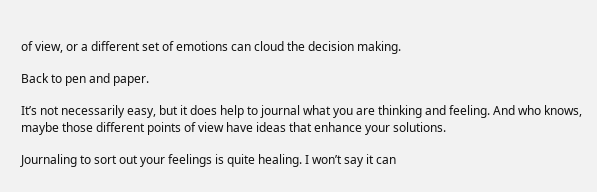of view, or a different set of emotions can cloud the decision making.

Back to pen and paper.

It’s not necessarily easy, but it does help to journal what you are thinking and feeling. And who knows, maybe those different points of view have ideas that enhance your solutions.

Journaling to sort out your feelings is quite healing. I won’t say it can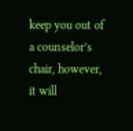keep you out of a counselor’s chair, however, it will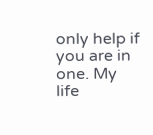only help if you are in one. My life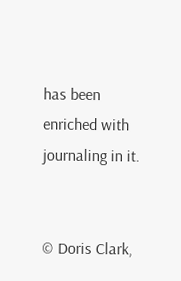has been enriched with journaling in it.


© Doris Clark,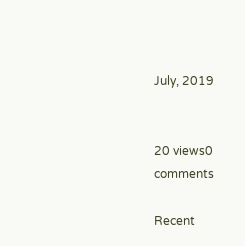July, 2019


20 views0 comments

Recent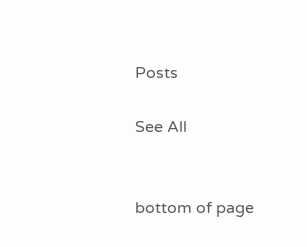Posts

See All


bottom of page